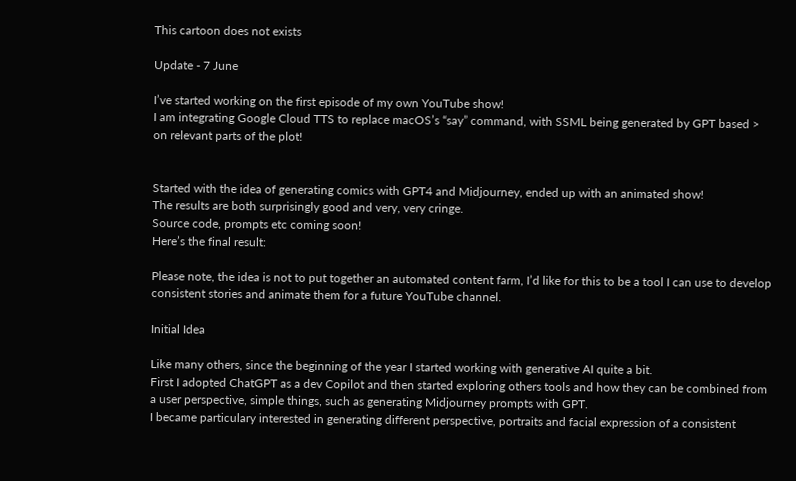This cartoon does not exists

Update - 7 June

I’ve started working on the first episode of my own YouTube show!
I am integrating Google Cloud TTS to replace macOS’s “say” command, with SSML being generated by GPT based > on relevant parts of the plot!


Started with the idea of generating comics with GPT4 and Midjourney, ended up with an animated show!
The results are both surprisingly good and very, very cringe.
Source code, prompts etc coming soon!
Here’s the final result:

Please note, the idea is not to put together an automated content farm, I’d like for this to be a tool I can use to develop consistent stories and animate them for a future YouTube channel.

Initial Idea

Like many others, since the beginning of the year I started working with generative AI quite a bit.
First I adopted ChatGPT as a dev Copilot and then started exploring others tools and how they can be combined from a user perspective, simple things, such as generating Midjourney prompts with GPT.
I became particulary interested in generating different perspective, portraits and facial expression of a consistent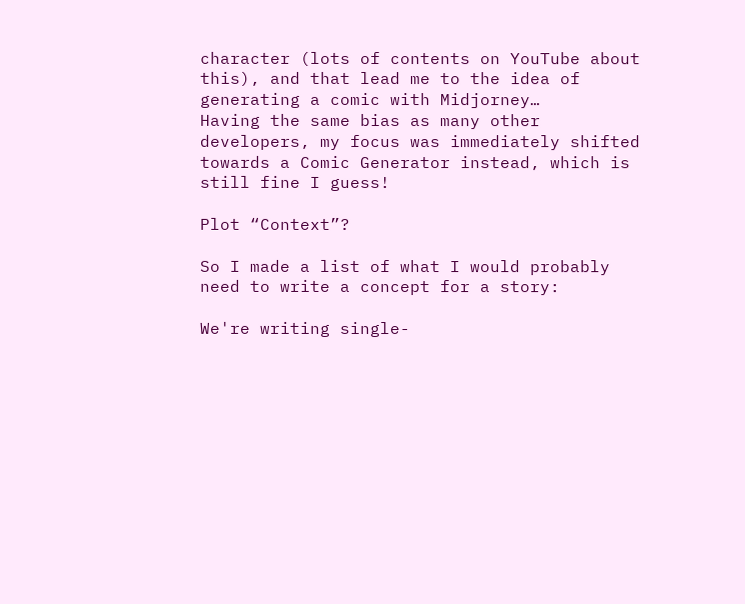character (lots of contents on YouTube about this), and that lead me to the idea of generating a comic with Midjorney…
Having the same bias as many other developers, my focus was immediately shifted towards a Comic Generator instead, which is still fine I guess!

Plot “Context”?

So I made a list of what I would probably need to write a concept for a story:

We're writing single-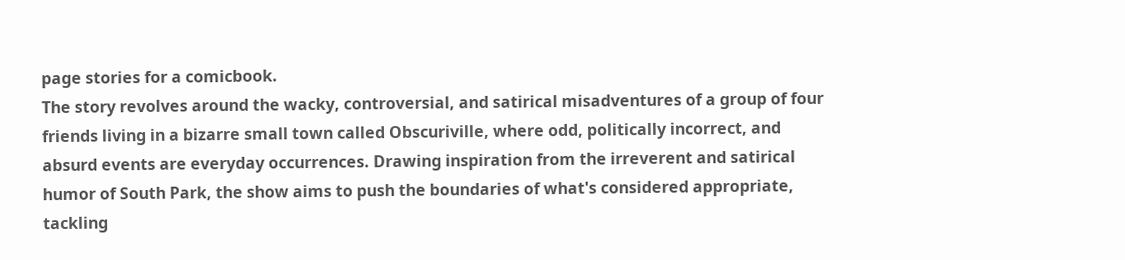page stories for a comicbook.
The story revolves around the wacky, controversial, and satirical misadventures of a group of four friends living in a bizarre small town called Obscuriville, where odd, politically incorrect, and absurd events are everyday occurrences. Drawing inspiration from the irreverent and satirical humor of South Park, the show aims to push the boundaries of what's considered appropriate, tackling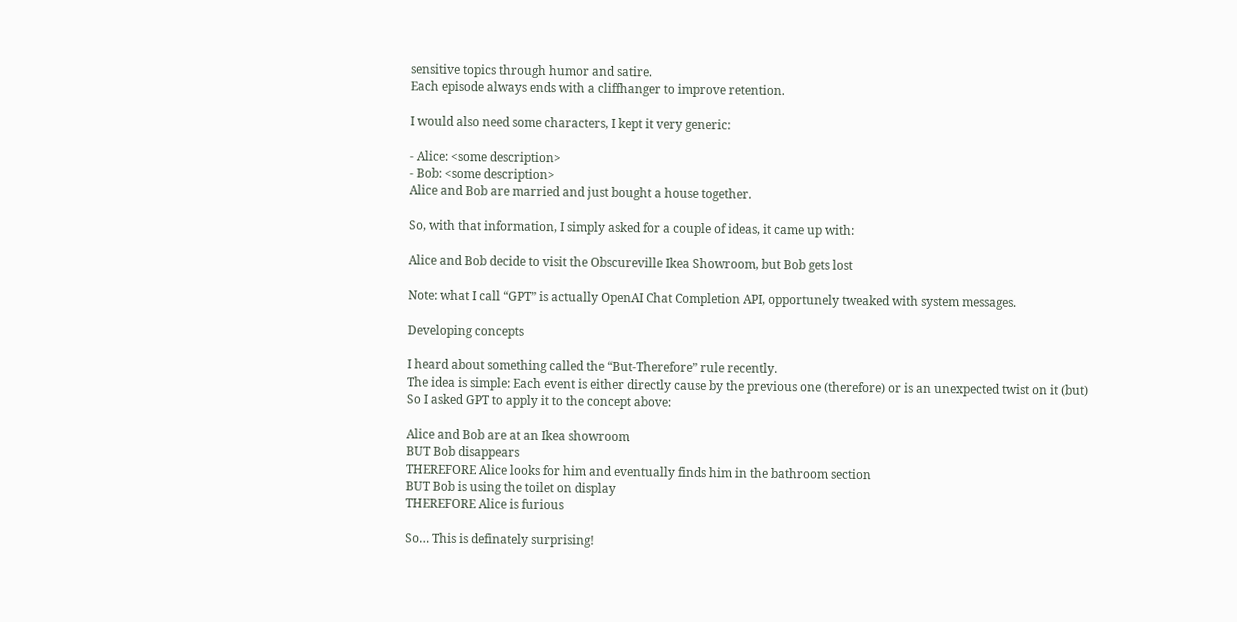sensitive topics through humor and satire.
Each episode always ends with a cliffhanger to improve retention.

I would also need some characters, I kept it very generic:

- Alice: <some description>
- Bob: <some description>
Alice and Bob are married and just bought a house together.

So, with that information, I simply asked for a couple of ideas, it came up with:

Alice and Bob decide to visit the Obscureville Ikea Showroom, but Bob gets lost

Note: what I call “GPT” is actually OpenAI Chat Completion API, opportunely tweaked with system messages.

Developing concepts

I heard about something called the “But-Therefore” rule recently.
The idea is simple: Each event is either directly cause by the previous one (therefore) or is an unexpected twist on it (but)
So I asked GPT to apply it to the concept above:

Alice and Bob are at an Ikea showroom
BUT Bob disappears
THEREFORE Alice looks for him and eventually finds him in the bathroom section
BUT Bob is using the toilet on display
THEREFORE Alice is furious

So… This is definately surprising!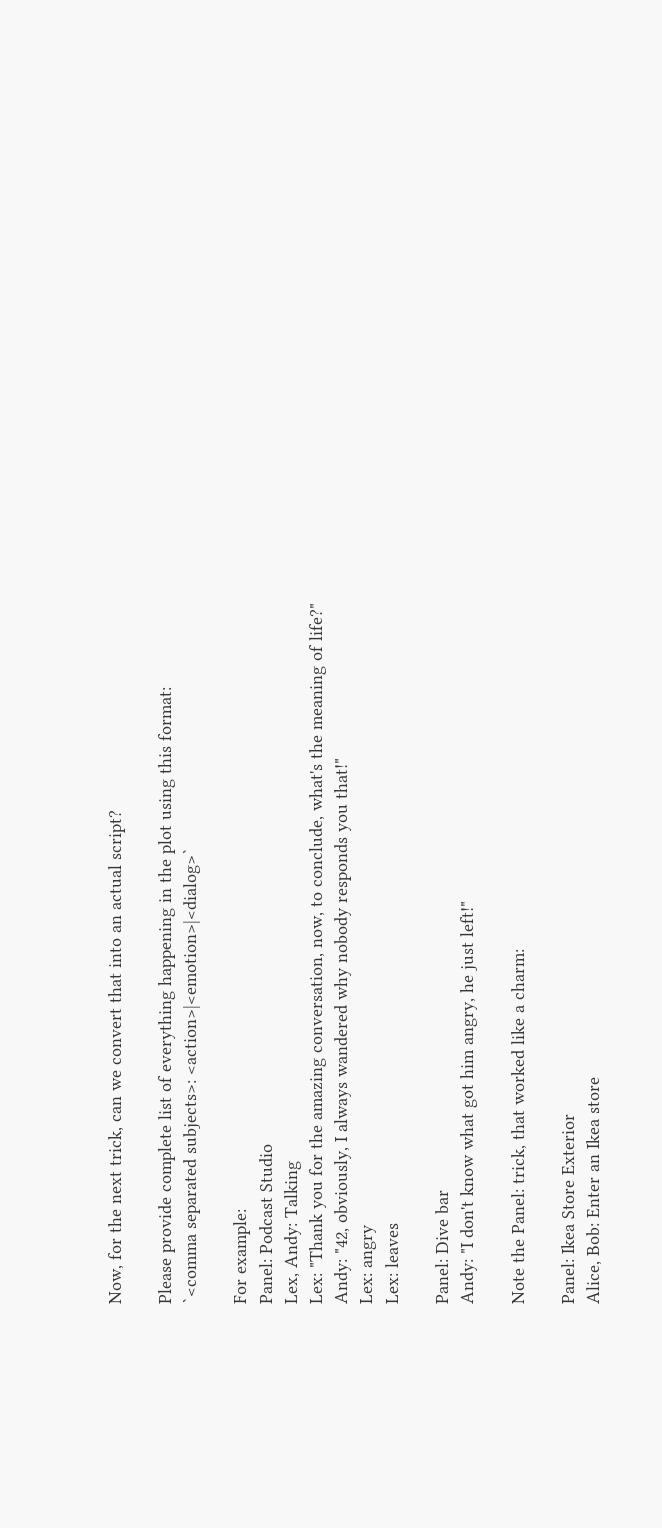Now, for the next trick, can we convert that into an actual script?

Please provide complete list of everything happening in the plot using this format:
`<comma separated subjects>: <action>|<emotion>|<dialog>`

For example:
Panel: Podcast Studio
Lex, Andy: Talking
Lex: "Thank you for the amazing conversation, now, to conclude, what's the meaning of life?"
Andy: "42, obviously, I always wandered why nobody responds you that!"
Lex: angry
Lex: leaves

Panel: Dive bar
Andy: "I don't know what got him angry, he just left!"

Note the Panel: trick, that worked like a charm:

Panel: Ikea Store Exterior
Alice, Bob: Enter an Ikea store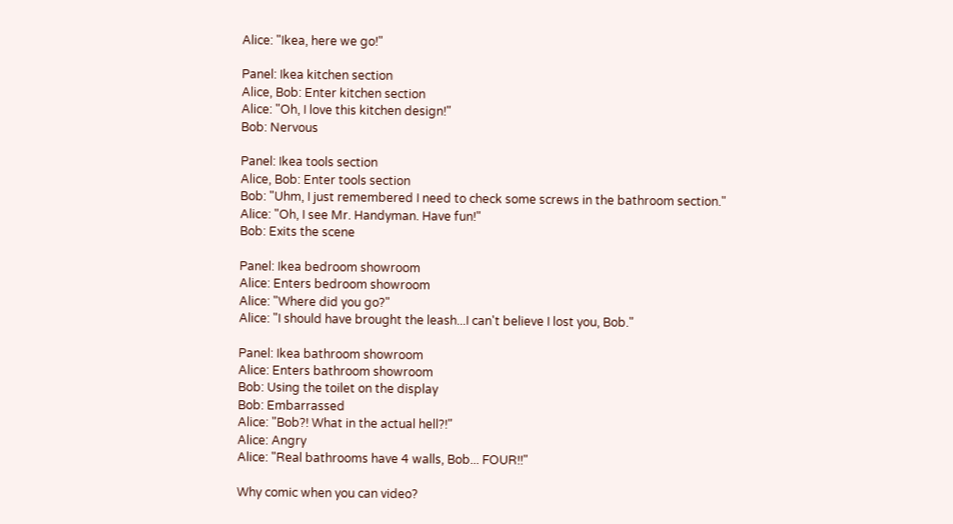Alice: "Ikea, here we go!"

Panel: Ikea kitchen section
Alice, Bob: Enter kitchen section
Alice: "Oh, I love this kitchen design!"
Bob: Nervous

Panel: Ikea tools section
Alice, Bob: Enter tools section
Bob: "Uhm, I just remembered I need to check some screws in the bathroom section."
Alice: "Oh, I see Mr. Handyman. Have fun!"
Bob: Exits the scene

Panel: Ikea bedroom showroom
Alice: Enters bedroom showroom
Alice: "Where did you go?"
Alice: "I should have brought the leash...I can't believe I lost you, Bob."

Panel: Ikea bathroom showroom
Alice: Enters bathroom showroom
Bob: Using the toilet on the display
Bob: Embarrassed
Alice: "Bob?! What in the actual hell?!"
Alice: Angry
Alice: "Real bathrooms have 4 walls, Bob... FOUR!!"

Why comic when you can video?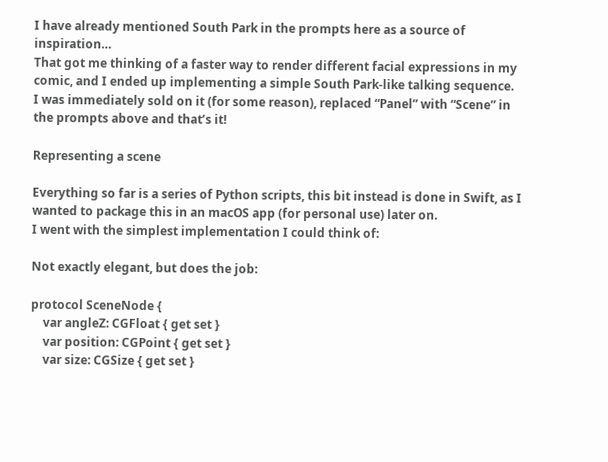I have already mentioned South Park in the prompts here as a source of inspiration…
That got me thinking of a faster way to render different facial expressions in my comic, and I ended up implementing a simple South Park-like talking sequence.
I was immediately sold on it (for some reason), replaced “Panel” with “Scene” in the prompts above and that’s it!

Representing a scene

Everything so far is a series of Python scripts, this bit instead is done in Swift, as I wanted to package this in an macOS app (for personal use) later on.
I went with the simplest implementation I could think of:

Not exactly elegant, but does the job:

protocol SceneNode {
    var angleZ: CGFloat { get set }
    var position: CGPoint { get set }
    var size: CGSize { get set }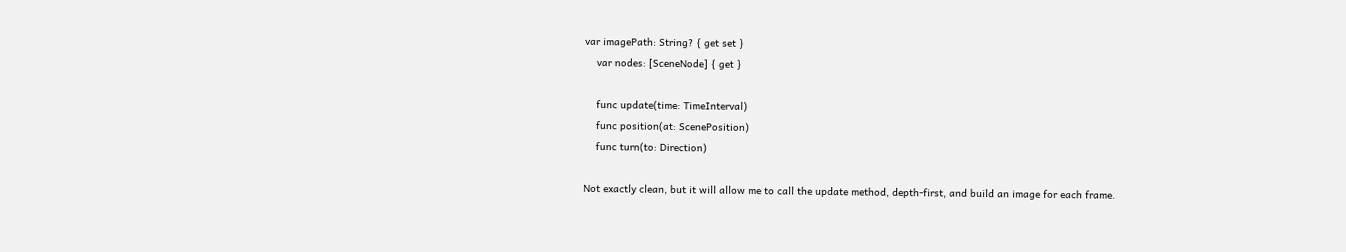var imagePath: String? { get set }
    var nodes: [SceneNode] { get }

    func update(time: TimeInterval)
    func position(at: ScenePosition)
    func turn(to: Direction)

Not exactly clean, but it will allow me to call the update method, depth-first, and build an image for each frame.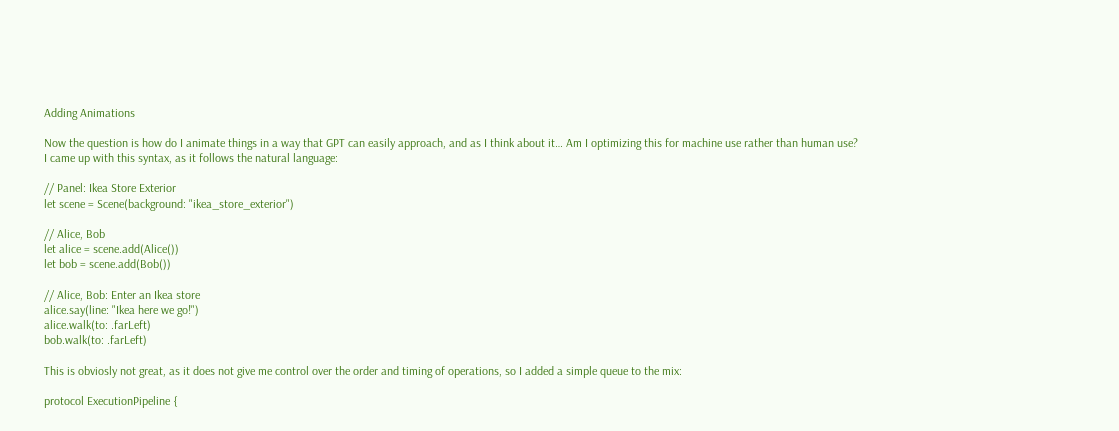Adding Animations

Now the question is how do I animate things in a way that GPT can easily approach, and as I think about it… Am I optimizing this for machine use rather than human use?
I came up with this syntax, as it follows the natural language:

// Panel: Ikea Store Exterior
let scene = Scene(background: "ikea_store_exterior")

// Alice, Bob
let alice = scene.add(Alice())
let bob = scene.add(Bob())

// Alice, Bob: Enter an Ikea store
alice.say(line: "Ikea here we go!")
alice.walk(to: .farLeft)
bob.walk(to: .farLeft)

This is obviosly not great, as it does not give me control over the order and timing of operations, so I added a simple queue to the mix:

protocol ExecutionPipeline {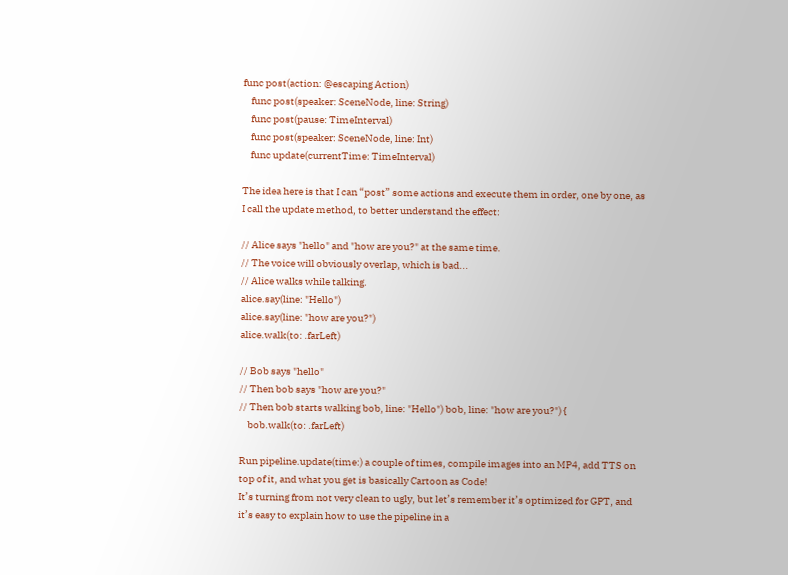func post(action: @escaping Action)
    func post(speaker: SceneNode, line: String)
    func post(pause: TimeInterval)
    func post(speaker: SceneNode, line: Int)
    func update(currentTime: TimeInterval)

The idea here is that I can “post” some actions and execute them in order, one by one, as I call the update method, to better understand the effect:

// Alice says "hello" and "how are you?" at the same time.
// The voice will obviously overlap, which is bad...
// Alice walks while talking.
alice.say(line: "Hello")
alice.say(line: "how are you?")
alice.walk(to: .farLeft)

// Bob says "hello"
// Then bob says "how are you?"
// Then bob starts walking bob, line: "Hello") bob, line: "how are you?") {
    bob.walk(to: .farLeft)

Run pipeline.update(time:) a couple of times, compile images into an MP4, add TTS on top of it, and what you get is basically Cartoon as Code!
It’s turning from not very clean to ugly, but let’s remember it’s optimized for GPT, and it’s easy to explain how to use the pipeline in a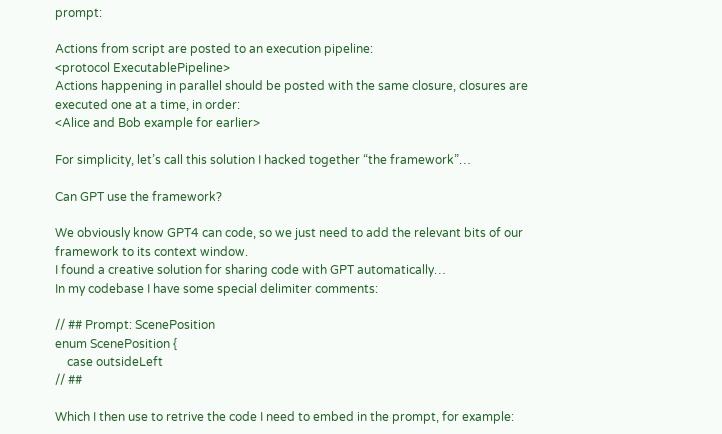prompt:

Actions from script are posted to an execution pipeline:
<protocol ExecutablePipeline>
Actions happening in parallel should be posted with the same closure, closures are executed one at a time, in order:
<Alice and Bob example for earlier>

For simplicity, let’s call this solution I hacked together “the framework”…

Can GPT use the framework?

We obviously know GPT4 can code, so we just need to add the relevant bits of our framework to its context window.
I found a creative solution for sharing code with GPT automatically…
In my codebase I have some special delimiter comments:

// ## Prompt: ScenePosition
enum ScenePosition {
    case outsideLeft
// ##

Which I then use to retrive the code I need to embed in the prompt, for example: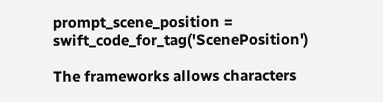prompt_scene_position = swift_code_for_tag('ScenePosition')

The frameworks allows characters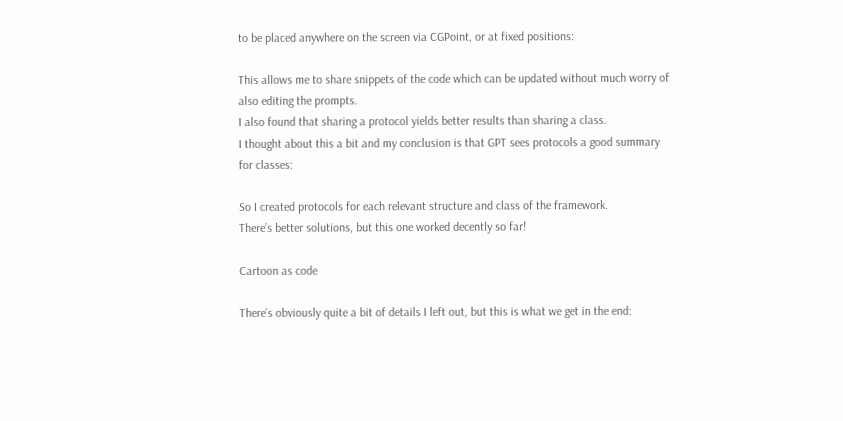to be placed anywhere on the screen via CGPoint, or at fixed positions:

This allows me to share snippets of the code which can be updated without much worry of also editing the prompts.
I also found that sharing a protocol yields better results than sharing a class.
I thought about this a bit and my conclusion is that GPT sees protocols a good summary for classes:

So I created protocols for each relevant structure and class of the framework.
There’s better solutions, but this one worked decently so far!

Cartoon as code

There’s obviously quite a bit of details I left out, but this is what we get in the end: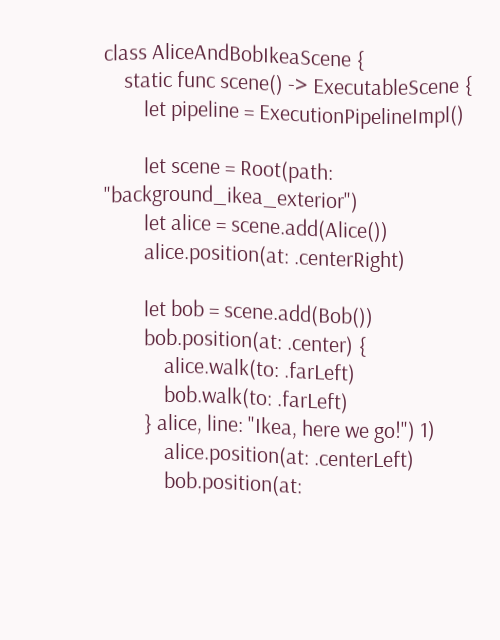class AliceAndBobIkeaScene {
    static func scene() -> ExecutableScene {
        let pipeline = ExecutionPipelineImpl()

        let scene = Root(path: "background_ikea_exterior")
        let alice = scene.add(Alice())
        alice.position(at: .centerRight)

        let bob = scene.add(Bob())
        bob.position(at: .center) {
            alice.walk(to: .farLeft)
            bob.walk(to: .farLeft)
        } alice, line: "Ikea, here we go!") 1)
            alice.position(at: .centerLeft)
            bob.position(at: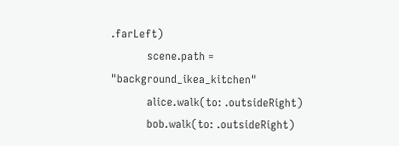.farLeft)
            scene.path = "background_ikea_kitchen"
            alice.walk(to: .outsideRight)
            bob.walk(to: .outsideRight)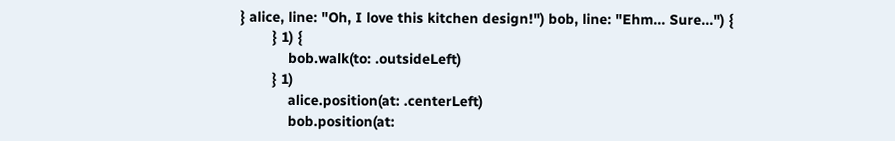} alice, line: "Oh, I love this kitchen design!") bob, line: "Ehm... Sure...") {
        } 1) {
            bob.walk(to: .outsideLeft)
        } 1)
            alice.position(at: .centerLeft)
            bob.position(at: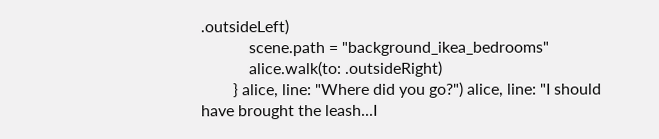.outsideLeft)
            scene.path = "background_ikea_bedrooms"
            alice.walk(to: .outsideRight)
        } alice, line: "Where did you go?") alice, line: "I should have brought the leash...I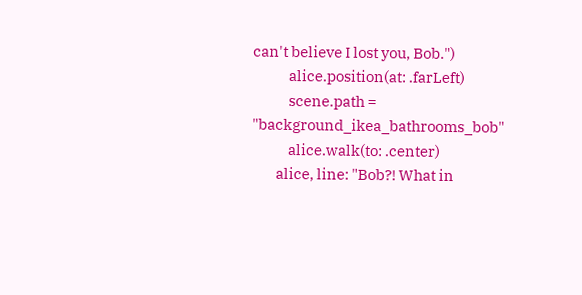can't believe I lost you, Bob.")
            alice.position(at: .farLeft)
            scene.path = "background_ikea_bathrooms_bob"
            alice.walk(to: .center)
        alice, line: "Bob?! What in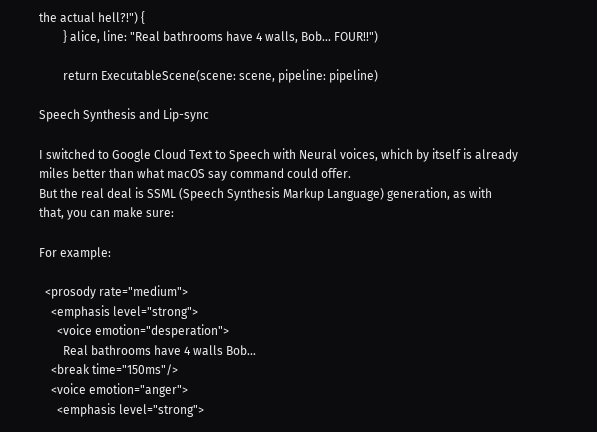the actual hell?!") {
        } alice, line: "Real bathrooms have 4 walls, Bob... FOUR!!")

        return ExecutableScene(scene: scene, pipeline: pipeline)

Speech Synthesis and Lip-sync

I switched to Google Cloud Text to Speech with Neural voices, which by itself is already miles better than what macOS say command could offer.
But the real deal is SSML (Speech Synthesis Markup Language) generation, as with that, you can make sure:

For example:

  <prosody rate="medium">
    <emphasis level="strong">
      <voice emotion="desperation">
        Real bathrooms have 4 walls Bob...
    <break time="150ms"/>
    <voice emotion="anger">
      <emphasis level="strong">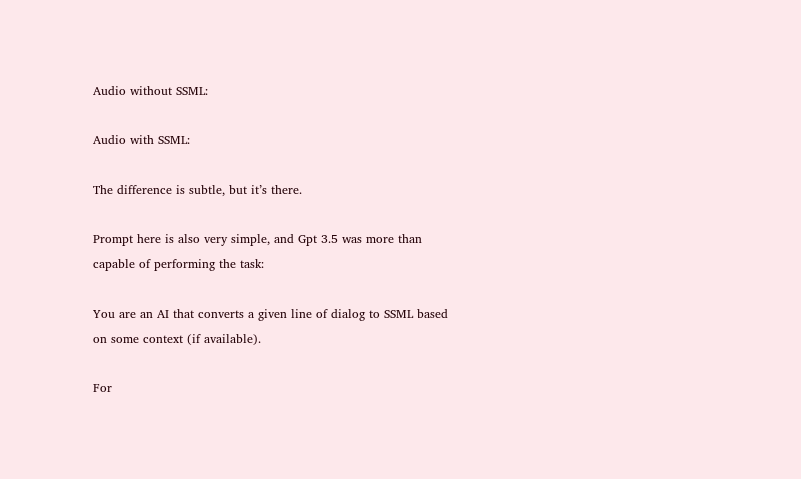Audio without SSML:

Audio with SSML:

The difference is subtle, but it’s there.

Prompt here is also very simple, and Gpt 3.5 was more than capable of performing the task:

You are an AI that converts a given line of dialog to SSML based on some context (if available).

For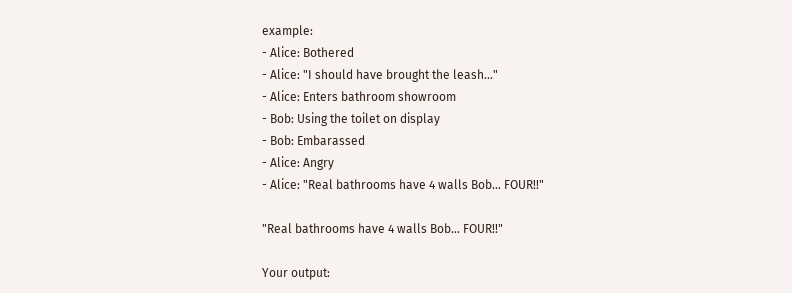example:
- Alice: Bothered
- Alice: "I should have brought the leash..."
- Alice: Enters bathroom showroom
- Bob: Using the toilet on display
- Bob: Embarassed
- Alice: Angry
- Alice: "Real bathrooms have 4 walls Bob... FOUR!!"

"Real bathrooms have 4 walls Bob... FOUR!!"

Your output: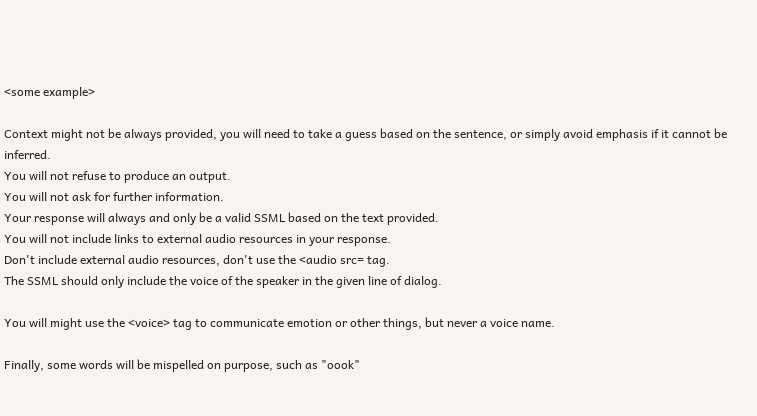<some example>

Context might not be always provided, you will need to take a guess based on the sentence, or simply avoid emphasis if it cannot be inferred.
You will not refuse to produce an output.
You will not ask for further information.
Your response will always and only be a valid SSML based on the text provided.
You will not include links to external audio resources in your response.
Don't include external audio resources, don't use the <audio src= tag.
The SSML should only include the voice of the speaker in the given line of dialog.

You will might use the <voice> tag to communicate emotion or other things, but never a voice name.

Finally, some words will be mispelled on purpose, such as "oook"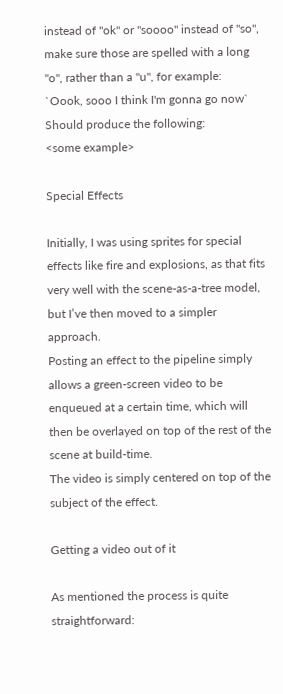instead of "ok" or "soooo" instead of "so", make sure those are spelled with a long "o", rather than a "u", for example:
`Oook, sooo I think I'm gonna go now`
Should produce the following:
<some example>

Special Effects

Initially, I was using sprites for special effects like fire and explosions, as that fits very well with the scene-as-a-tree model, but I’ve then moved to a simpler approach.
Posting an effect to the pipeline simply allows a green-screen video to be enqueued at a certain time, which will then be overlayed on top of the rest of the scene at build-time.
The video is simply centered on top of the subject of the effect.

Getting a video out of it

As mentioned the process is quite straightforward: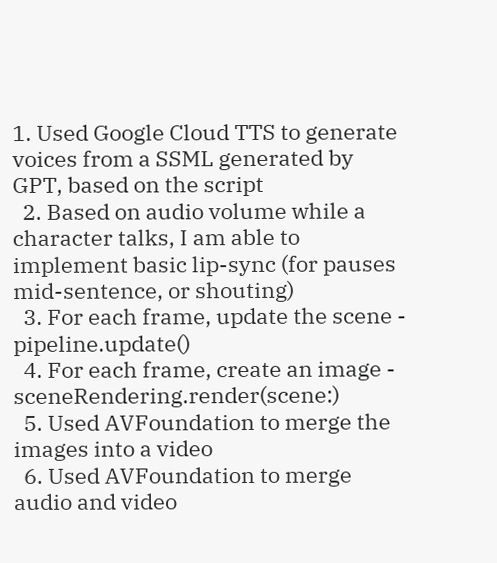1. Used Google Cloud TTS to generate voices from a SSML generated by GPT, based on the script
  2. Based on audio volume while a character talks, I am able to implement basic lip-sync (for pauses mid-sentence, or shouting)
  3. For each frame, update the scene - pipeline.update()
  4. For each frame, create an image - sceneRendering.render(scene:)
  5. Used AVFoundation to merge the images into a video
  6. Used AVFoundation to merge audio and video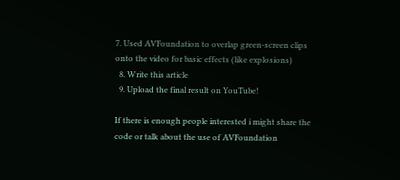7. Used AVFoundation to overlap green-screen clips onto the video for basic effects (like explosions)
  8. Write this article
  9. Upload the final result on YouTube!

If there is enough people interested i might share the code or talk about the use of AVFoundation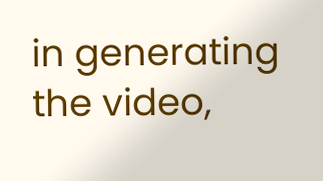in generating the video,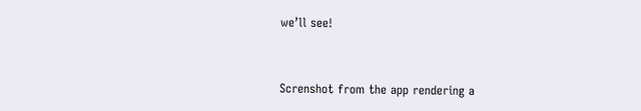we’ll see!


Screnshot from the app rendering a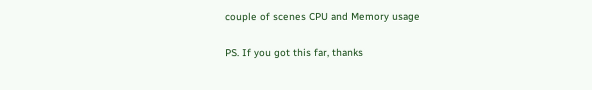couple of scenes CPU and Memory usage

PS. If you got this far, thanks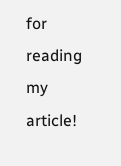for reading my article!